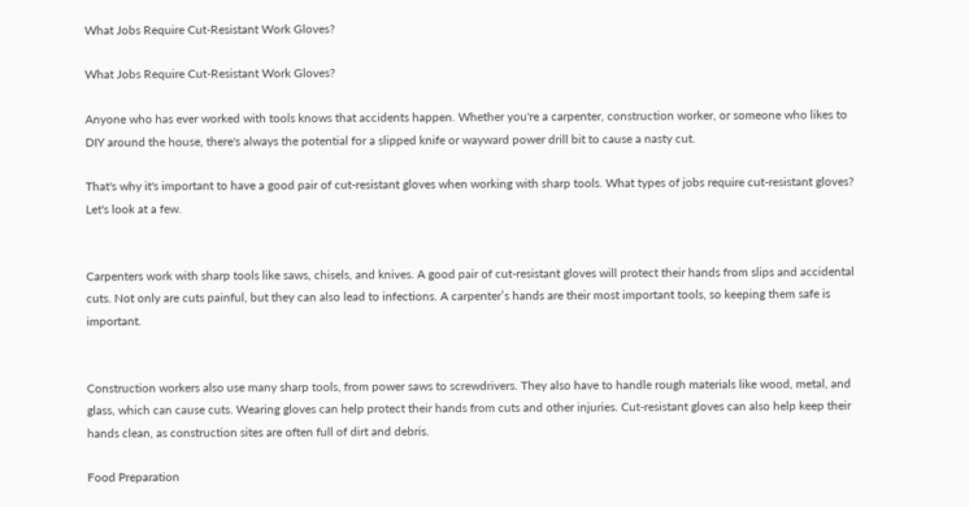What Jobs Require Cut-Resistant Work Gloves?

What Jobs Require Cut-Resistant Work Gloves?

Anyone who has ever worked with tools knows that accidents happen. Whether you're a carpenter, construction worker, or someone who likes to DIY around the house, there's always the potential for a slipped knife or wayward power drill bit to cause a nasty cut.

That's why it's important to have a good pair of cut-resistant gloves when working with sharp tools. What types of jobs require cut-resistant gloves? Let's look at a few.


Carpenters work with sharp tools like saws, chisels, and knives. A good pair of cut-resistant gloves will protect their hands from slips and accidental cuts. Not only are cuts painful, but they can also lead to infections. A carpenter’s hands are their most important tools, so keeping them safe is important.


Construction workers also use many sharp tools, from power saws to screwdrivers. They also have to handle rough materials like wood, metal, and glass, which can cause cuts. Wearing gloves can help protect their hands from cuts and other injuries. Cut-resistant gloves can also help keep their hands clean, as construction sites are often full of dirt and debris.

Food Preparation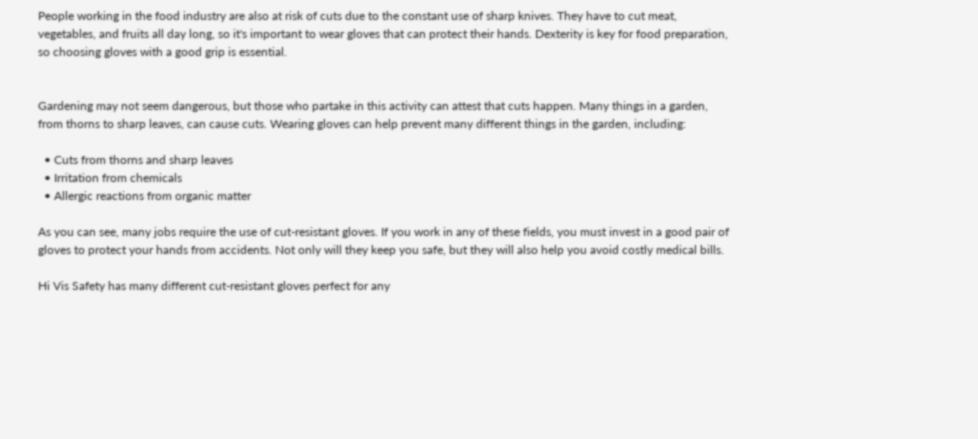People working in the food industry are also at risk of cuts due to the constant use of sharp knives. They have to cut meat, vegetables, and fruits all day long, so it's important to wear gloves that can protect their hands. Dexterity is key for food preparation, so choosing gloves with a good grip is essential.


Gardening may not seem dangerous, but those who partake in this activity can attest that cuts happen. Many things in a garden, from thorns to sharp leaves, can cause cuts. Wearing gloves can help prevent many different things in the garden, including:

  • Cuts from thorns and sharp leaves
  • Irritation from chemicals
  • Allergic reactions from organic matter

As you can see, many jobs require the use of cut-resistant gloves. If you work in any of these fields, you must invest in a good pair of gloves to protect your hands from accidents. Not only will they keep you safe, but they will also help you avoid costly medical bills.

Hi Vis Safety has many different cut-resistant gloves perfect for any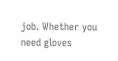job. Whether you need gloves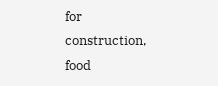for construction, food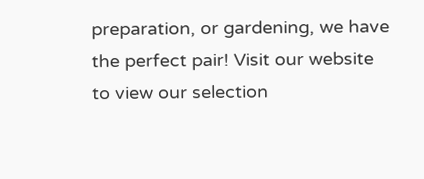preparation, or gardening, we have the perfect pair! Visit our website to view our selection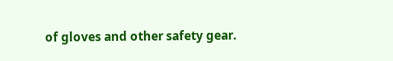of gloves and other safety gear.